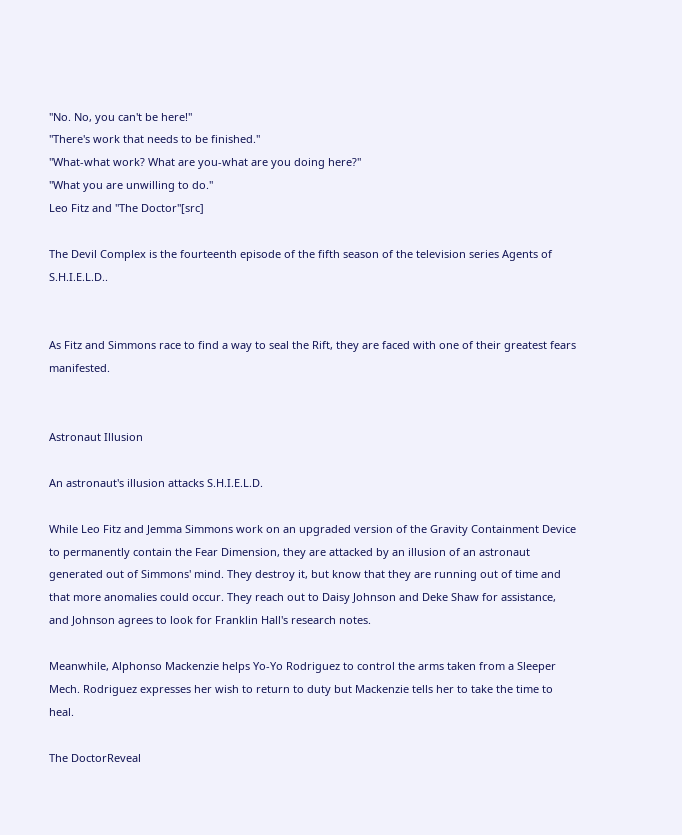"No. No, you can't be here!"
"There's work that needs to be finished."
"What-what work? What are you-what are you doing here?"
"What you are unwilling to do."
Leo Fitz and "The Doctor"[src]

The Devil Complex is the fourteenth episode of the fifth season of the television series Agents of S.H.I.E.L.D..


As Fitz and Simmons race to find a way to seal the Rift, they are faced with one of their greatest fears manifested.


Astronaut Illusion

An astronaut's illusion attacks S.H.I.E.L.D.

While Leo Fitz and Jemma Simmons work on an upgraded version of the Gravity Containment Device to permanently contain the Fear Dimension, they are attacked by an illusion of an astronaut generated out of Simmons' mind. They destroy it, but know that they are running out of time and that more anomalies could occur. They reach out to Daisy Johnson and Deke Shaw for assistance, and Johnson agrees to look for Franklin Hall's research notes.

Meanwhile, Alphonso Mackenzie helps Yo-Yo Rodriguez to control the arms taken from a Sleeper Mech. Rodriguez expresses her wish to return to duty but Mackenzie tells her to take the time to heal.

The DoctorReveal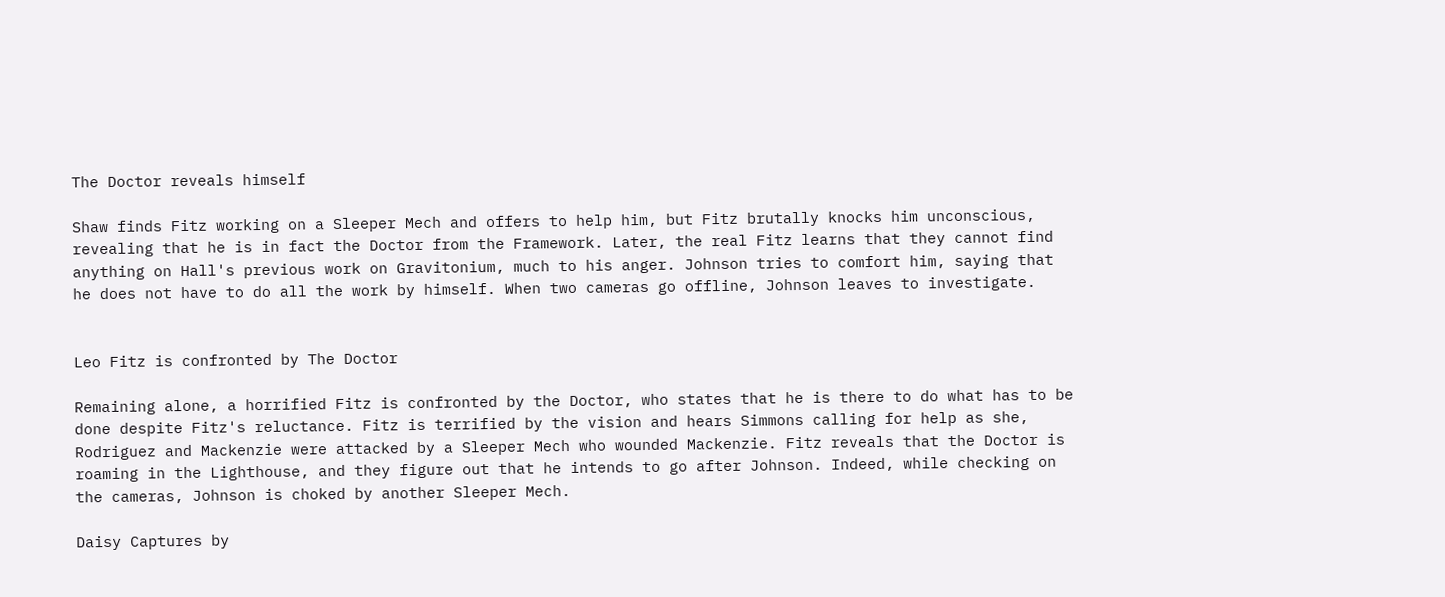The Doctor reveals himself

Shaw finds Fitz working on a Sleeper Mech and offers to help him, but Fitz brutally knocks him unconscious, revealing that he is in fact the Doctor from the Framework. Later, the real Fitz learns that they cannot find anything on Hall's previous work on Gravitonium, much to his anger. Johnson tries to comfort him, saying that he does not have to do all the work by himself. When two cameras go offline, Johnson leaves to investigate.


Leo Fitz is confronted by The Doctor

Remaining alone, a horrified Fitz is confronted by the Doctor, who states that he is there to do what has to be done despite Fitz's reluctance. Fitz is terrified by the vision and hears Simmons calling for help as she, Rodriguez and Mackenzie were attacked by a Sleeper Mech who wounded Mackenzie. Fitz reveals that the Doctor is roaming in the Lighthouse, and they figure out that he intends to go after Johnson. Indeed, while checking on the cameras, Johnson is choked by another Sleeper Mech.

Daisy Captures by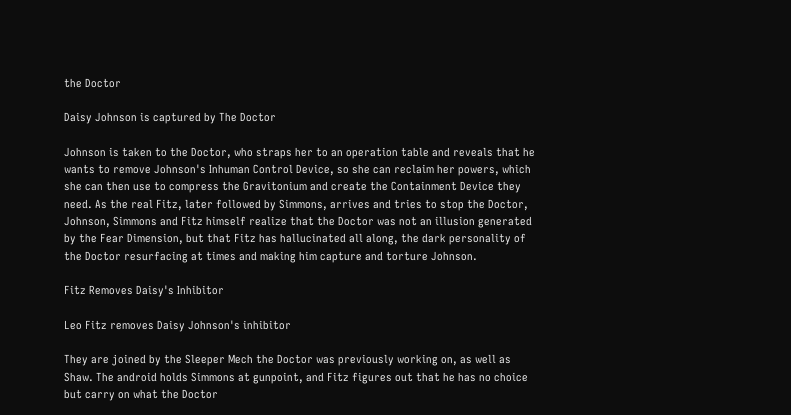the Doctor

Daisy Johnson is captured by The Doctor

Johnson is taken to the Doctor, who straps her to an operation table and reveals that he wants to remove Johnson's Inhuman Control Device, so she can reclaim her powers, which she can then use to compress the Gravitonium and create the Containment Device they need. As the real Fitz, later followed by Simmons, arrives and tries to stop the Doctor, Johnson, Simmons and Fitz himself realize that the Doctor was not an illusion generated by the Fear Dimension, but that Fitz has hallucinated all along, the dark personality of the Doctor resurfacing at times and making him capture and torture Johnson.

Fitz Removes Daisy's Inhibitor

Leo Fitz removes Daisy Johnson's inhibitor

They are joined by the Sleeper Mech the Doctor was previously working on, as well as Shaw. The android holds Simmons at gunpoint, and Fitz figures out that he has no choice but carry on what the Doctor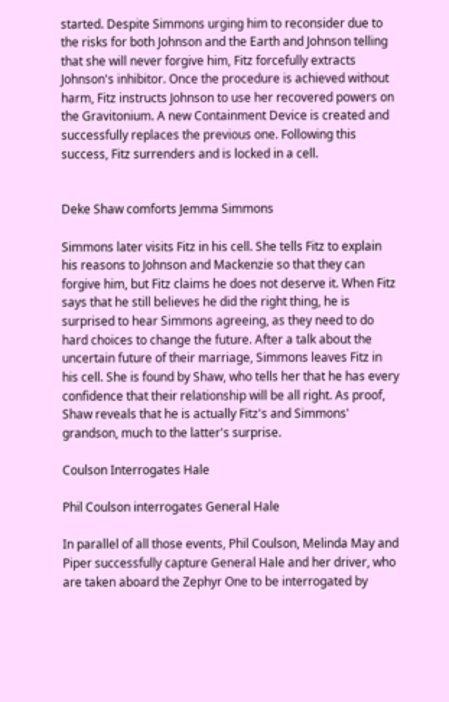started. Despite Simmons urging him to reconsider due to the risks for both Johnson and the Earth and Johnson telling that she will never forgive him, Fitz forcefully extracts Johnson's inhibitor. Once the procedure is achieved without harm, Fitz instructs Johnson to use her recovered powers on the Gravitonium. A new Containment Device is created and successfully replaces the previous one. Following this success, Fitz surrenders and is locked in a cell.


Deke Shaw comforts Jemma Simmons

Simmons later visits Fitz in his cell. She tells Fitz to explain his reasons to Johnson and Mackenzie so that they can forgive him, but Fitz claims he does not deserve it. When Fitz says that he still believes he did the right thing, he is surprised to hear Simmons agreeing, as they need to do hard choices to change the future. After a talk about the uncertain future of their marriage, Simmons leaves Fitz in his cell. She is found by Shaw, who tells her that he has every confidence that their relationship will be all right. As proof, Shaw reveals that he is actually Fitz's and Simmons' grandson, much to the latter's surprise.

Coulson Interrogates Hale

Phil Coulson interrogates General Hale

In parallel of all those events, Phil Coulson, Melinda May and Piper successfully capture General Hale and her driver, who are taken aboard the Zephyr One to be interrogated by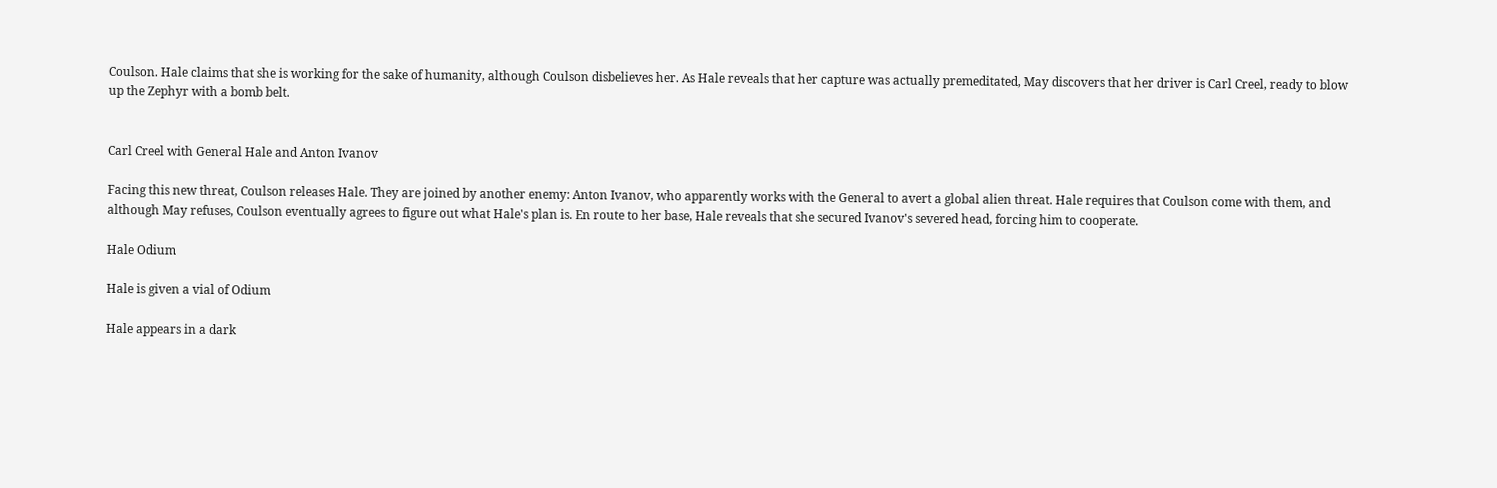Coulson. Hale claims that she is working for the sake of humanity, although Coulson disbelieves her. As Hale reveals that her capture was actually premeditated, May discovers that her driver is Carl Creel, ready to blow up the Zephyr with a bomb belt.


Carl Creel with General Hale and Anton Ivanov

Facing this new threat, Coulson releases Hale. They are joined by another enemy: Anton Ivanov, who apparently works with the General to avert a global alien threat. Hale requires that Coulson come with them, and although May refuses, Coulson eventually agrees to figure out what Hale's plan is. En route to her base, Hale reveals that she secured Ivanov's severed head, forcing him to cooperate.

Hale Odium

Hale is given a vial of Odium

Hale appears in a dark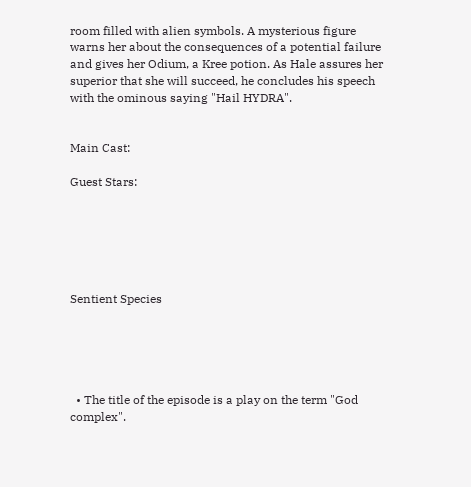room filled with alien symbols. A mysterious figure warns her about the consequences of a potential failure and gives her Odium, a Kree potion. As Hale assures her superior that she will succeed, he concludes his speech with the ominous saying "Hail HYDRA".


Main Cast:

Guest Stars:






Sentient Species





  • The title of the episode is a play on the term "God complex".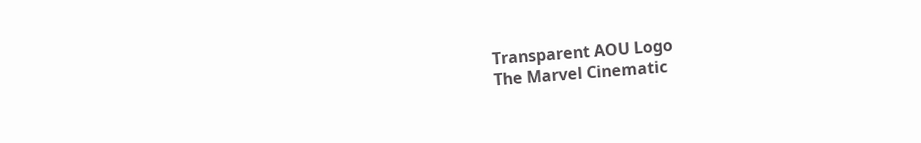Transparent AOU Logo
The Marvel Cinematic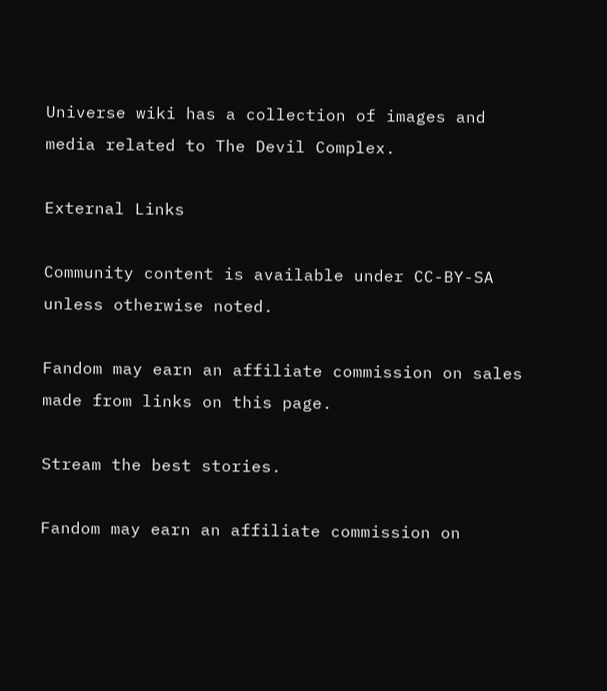Universe wiki has a collection of images and media related to The Devil Complex.

External Links

Community content is available under CC-BY-SA unless otherwise noted.

Fandom may earn an affiliate commission on sales made from links on this page.

Stream the best stories.

Fandom may earn an affiliate commission on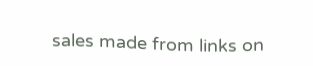sales made from links on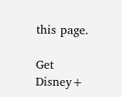this page.

Get Disney+